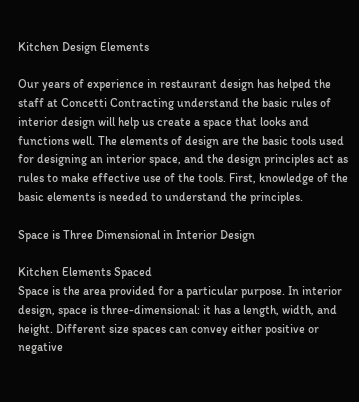Kitchen Design Elements

Our years of experience in restaurant design has helped the staff at Concetti Contracting understand the basic rules of interior design will help us create a space that looks and functions well. The elements of design are the basic tools used for designing an interior space, and the design principles act as rules to make effective use of the tools. First, knowledge of the basic elements is needed to understand the principles.

Space is Three Dimensional in Interior Design

Kitchen Elements Spaced
Space is the area provided for a particular purpose. In interior design, space is three-dimensional: it has a length, width, and height. Different size spaces can convey either positive or negative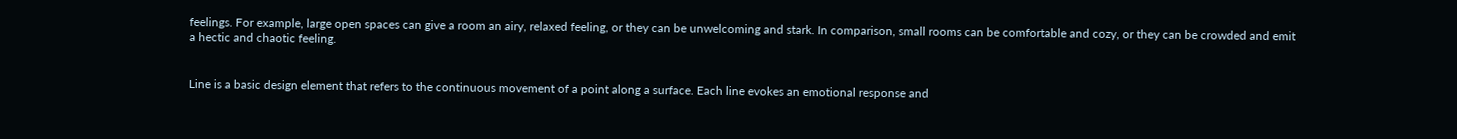feelings. For example, large open spaces can give a room an airy, relaxed feeling, or they can be unwelcoming and stark. In comparison, small rooms can be comfortable and cozy, or they can be crowded and emit a hectic and chaotic feeling.


Line is a basic design element that refers to the continuous movement of a point along a surface. Each line evokes an emotional response and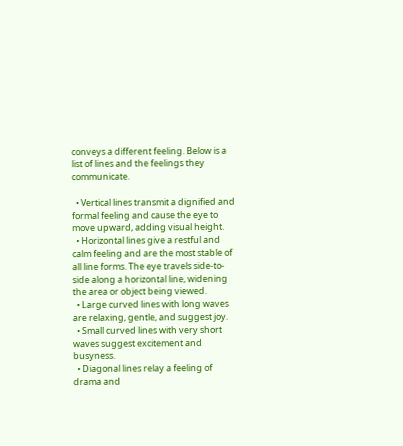conveys a different feeling. Below is a list of lines and the feelings they communicate.

  • Vertical lines transmit a dignified and formal feeling and cause the eye to move upward, adding visual height.
  • Horizontal lines give a restful and calm feeling and are the most stable of all line forms. The eye travels side-to-side along a horizontal line, widening the area or object being viewed.
  • Large curved lines with long waves are relaxing, gentle, and suggest joy.
  • Small curved lines with very short waves suggest excitement and busyness.
  • Diagonal lines relay a feeling of drama and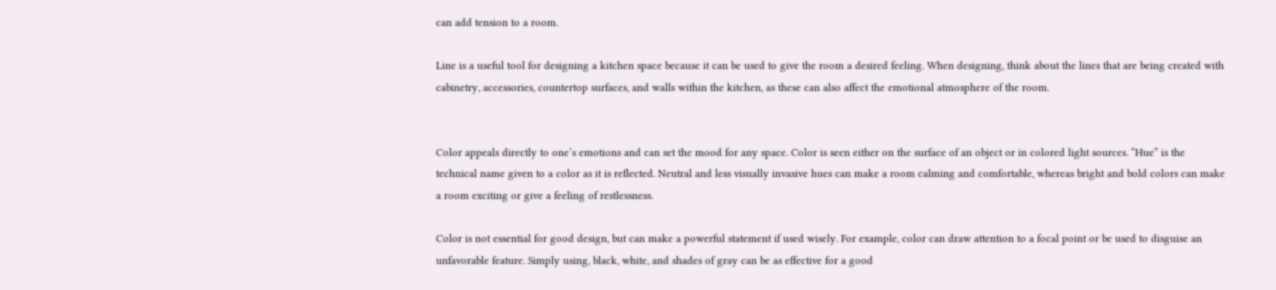can add tension to a room.

Line is a useful tool for designing a kitchen space because it can be used to give the room a desired feeling. When designing, think about the lines that are being created with cabinetry, accessories, countertop surfaces, and walls within the kitchen, as these can also affect the emotional atmosphere of the room.


Color appeals directly to one’s emotions and can set the mood for any space. Color is seen either on the surface of an object or in colored light sources. “Hue” is the technical name given to a color as it is reflected. Neutral and less visually invasive hues can make a room calming and comfortable, whereas bright and bold colors can make a room exciting or give a feeling of restlessness.

Color is not essential for good design, but can make a powerful statement if used wisely. For example, color can draw attention to a focal point or be used to disguise an unfavorable feature. Simply using, black, white, and shades of gray can be as effective for a good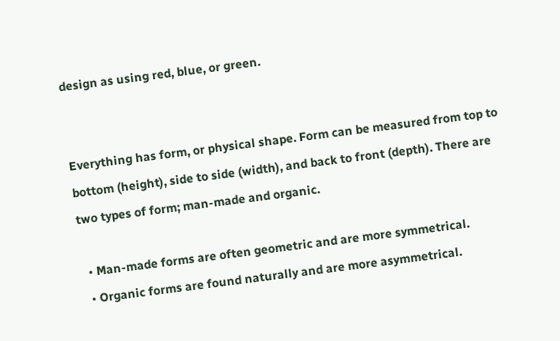design as using red, blue, or green.


Everything has form, or physical shape. Form can be measured from top to bottom (height), side to side (width), and back to front (depth). There are two types of form; man-made and organic.

  • Man-made forms are often geometric and are more symmetrical.
  • Organic forms are found naturally and are more asymmetrical.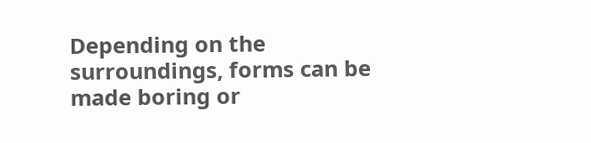Depending on the surroundings, forms can be made boring or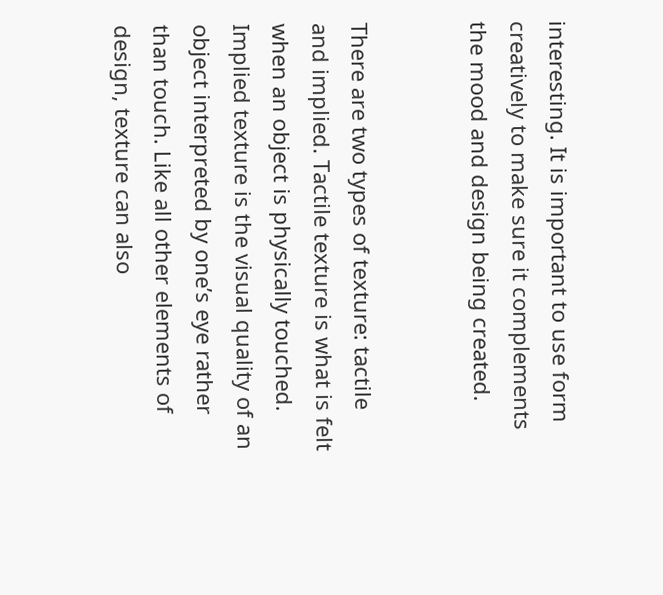interesting. It is important to use form creatively to make sure it complements the mood and design being created.


There are two types of texture: tactile and implied. Tactile texture is what is felt when an object is physically touched. Implied texture is the visual quality of an object interpreted by one’s eye rather than touch. Like all other elements of design, texture can also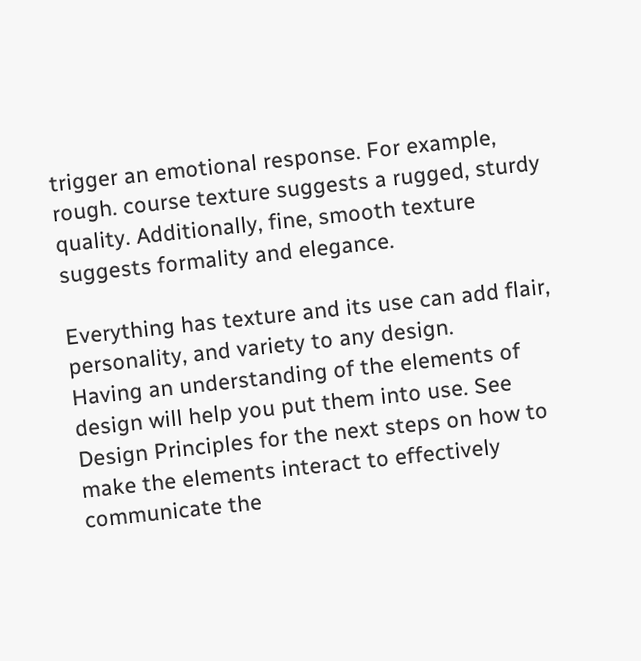trigger an emotional response. For example, rough. course texture suggests a rugged, sturdy quality. Additionally, fine, smooth texture suggests formality and elegance.

Everything has texture and its use can add flair, personality, and variety to any design.
Having an understanding of the elements of design will help you put them into use. See Design Principles for the next steps on how to make the elements interact to effectively communicate the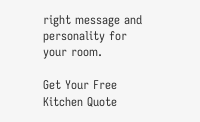right message and personality for your room.

Get Your Free Kitchen Quote